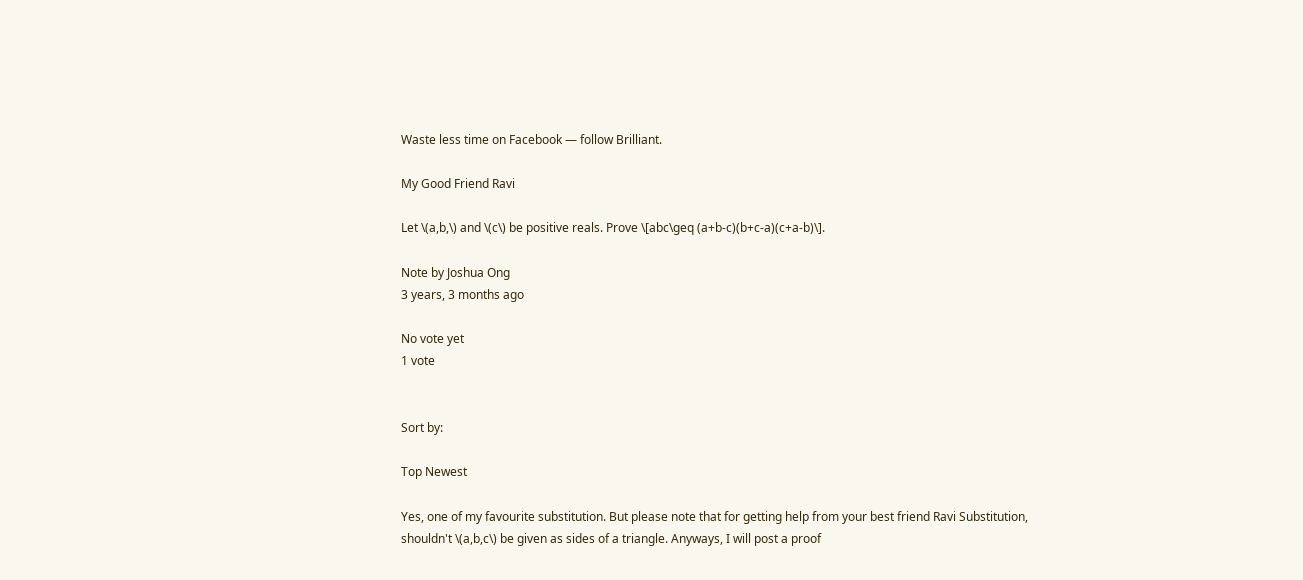Waste less time on Facebook — follow Brilliant.

My Good Friend Ravi

Let \(a,b,\) and \(c\) be positive reals. Prove \[abc\geq (a+b-c)(b+c-a)(c+a-b)\].

Note by Joshua Ong
3 years, 3 months ago

No vote yet
1 vote


Sort by:

Top Newest

Yes, one of my favourite substitution. But please note that for getting help from your best friend Ravi Substitution, shouldn't \(a,b,c\) be given as sides of a triangle. Anyways, I will post a proof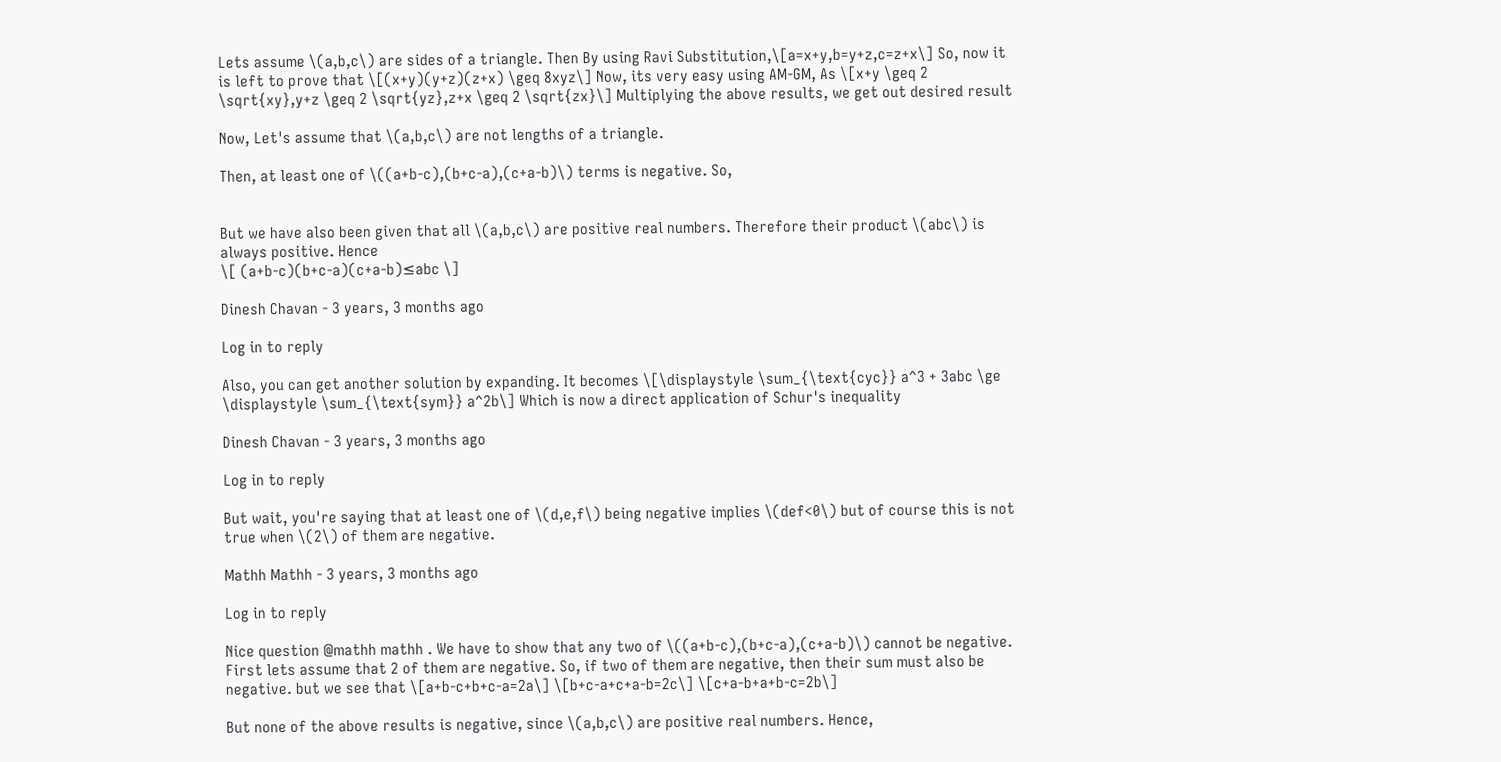Lets assume \(a,b,c\) are sides of a triangle. Then By using Ravi Substitution,\[a=x+y,b=y+z,c=z+x\] So, now it is left to prove that \[(x+y)(y+z)(z+x) \geq 8xyz\] Now, its very easy using AM-GM, As \[x+y \geq 2 \sqrt{xy},y+z \geq 2 \sqrt{yz},z+x \geq 2 \sqrt{zx}\] Multiplying the above results, we get out desired result

Now, Let's assume that \(a,b,c\) are not lengths of a triangle.

Then, at least one of \((a+b-c),(b+c-a),(c+a-b)\) terms is negative. So,


But we have also been given that all \(a,b,c\) are positive real numbers. Therefore their product \(abc\) is always positive. Hence
\[ (a+b-c)(b+c-a)(c+a-b)≤abc \]

Dinesh Chavan - 3 years, 3 months ago

Log in to reply

Also, you can get another solution by expanding. It becomes \[\displaystyle \sum_{\text{cyc}} a^3 + 3abc \ge \displaystyle \sum_{\text{sym}} a^2b\] Which is now a direct application of Schur's inequality

Dinesh Chavan - 3 years, 3 months ago

Log in to reply

But wait, you're saying that at least one of \(d,e,f\) being negative implies \(def<0\) but of course this is not true when \(2\) of them are negative.

Mathh Mathh - 3 years, 3 months ago

Log in to reply

Nice question @mathh mathh . We have to show that any two of \((a+b-c),(b+c-a),(c+a-b)\) cannot be negative. First lets assume that 2 of them are negative. So, if two of them are negative, then their sum must also be negative. but we see that \[a+b-c+b+c-a=2a\] \[b+c-a+c+a-b=2c\] \[c+a-b+a+b-c=2b\]

But none of the above results is negative, since \(a,b,c\) are positive real numbers. Hence,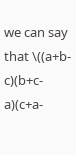we can say that \((a+b-c)(b+c-a)(c+a-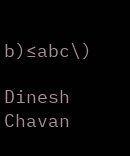b)≤abc\)

Dinesh Chavan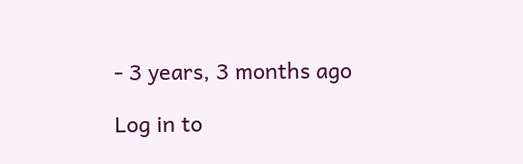- 3 years, 3 months ago

Log in to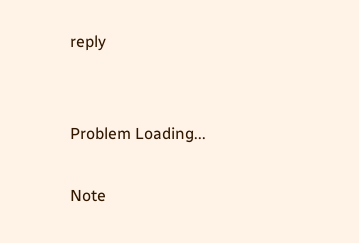reply


Problem Loading...

Note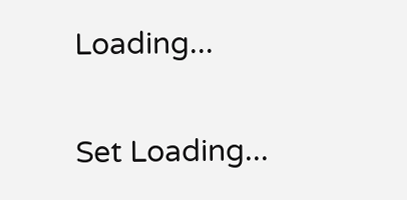Loading...

Set Loading...